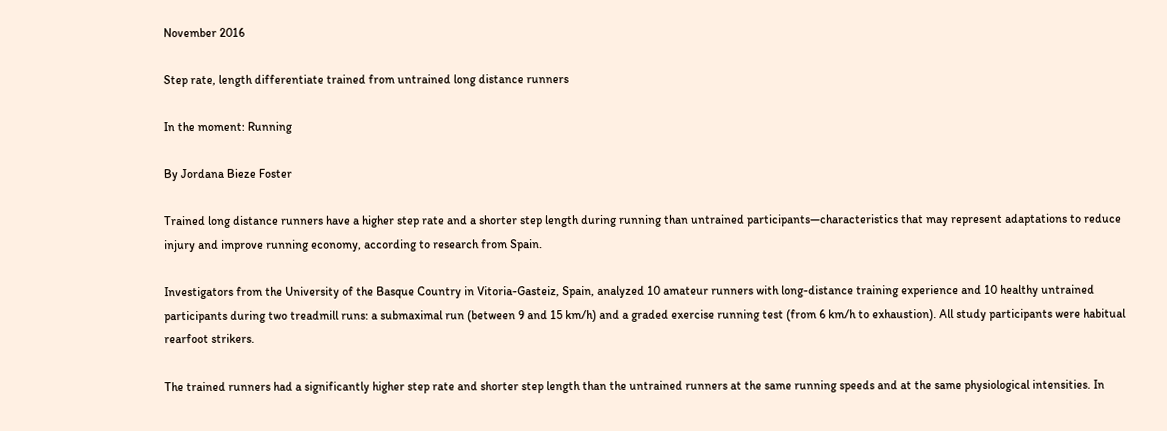November 2016

Step rate, length differentiate trained from untrained long distance runners

In the moment: Running

By Jordana Bieze Foster

Trained long distance runners have a higher step rate and a shorter step length during running than untrained participants—characteristics that may represent adaptations to reduce injury and improve running economy, according to research from Spain.

Investigators from the University of the Basque Country in Vitoria-Gasteiz, Spain, analyzed 10 amateur runners with long-distance training experience and 10 healthy untrained participants during two treadmill runs: a submaximal run (between 9 and 15 km/h) and a graded exercise running test (from 6 km/h to exhaustion). All study participants were habitual rearfoot strikers.

The trained runners had a significantly higher step rate and shorter step length than the untrained runners at the same running speeds and at the same physiological intensities. In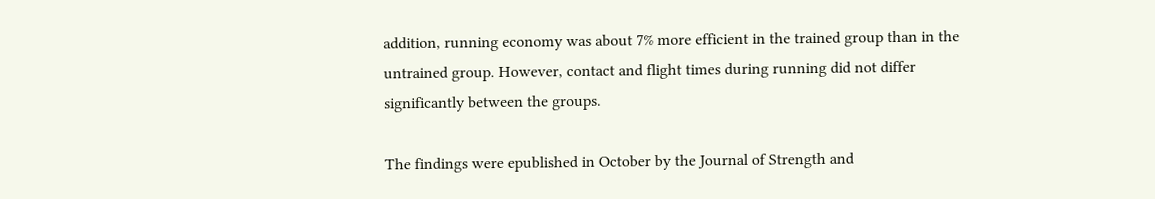addition, running economy was about 7% more efficient in the trained group than in the untrained group. However, contact and flight times during running did not differ significantly between the groups.

The findings were epublished in October by the Journal of Strength and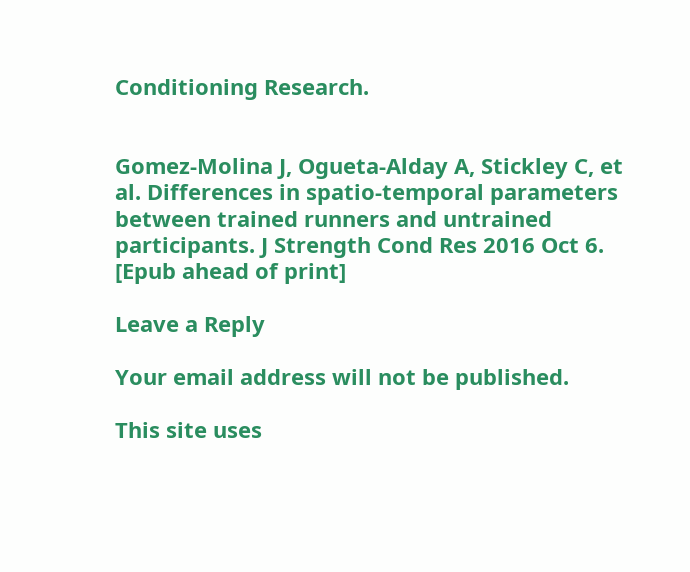Conditioning Research.


Gomez-Molina J, Ogueta-Alday A, Stickley C, et al. Differences in spatio-temporal parameters between trained runners and untrained participants. J Strength Cond Res 2016 Oct 6. [Epub ahead of print]

Leave a Reply

Your email address will not be published.

This site uses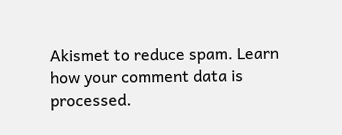Akismet to reduce spam. Learn how your comment data is processed.